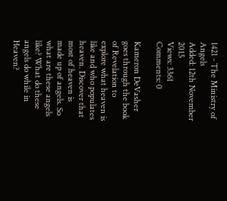1421 - The Ministry of Angels
Added: 12th November 2015
Views: 3361
Comments: 0

Kameron DeVasher goes through the book of Revelation to explore what heaven is like and who populates heaven. Discover that most of heaven is made up of angels. So what are these angels like? What do these angels do while in Heaven?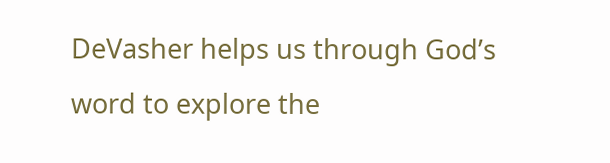DeVasher helps us through God’s word to explore the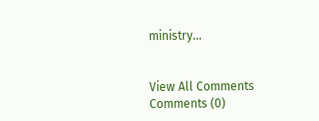ministry...


View All Comments
Comments (0)